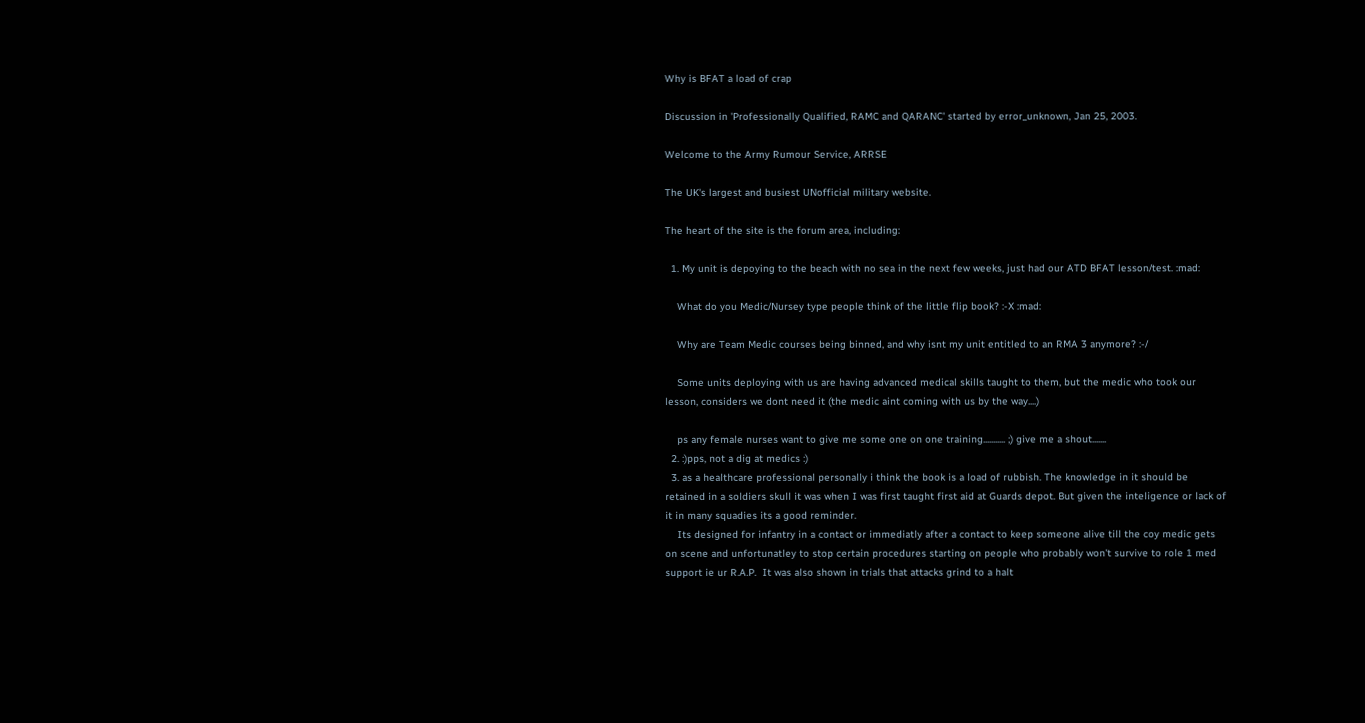Why is BFAT a load of crap

Discussion in 'Professionally Qualified, RAMC and QARANC' started by error_unknown, Jan 25, 2003.

Welcome to the Army Rumour Service, ARRSE

The UK's largest and busiest UNofficial military website.

The heart of the site is the forum area, including:

  1. My unit is depoying to the beach with no sea in the next few weeks, just had our ATD BFAT lesson/test. :mad:

    What do you Medic/Nursey type people think of the little flip book? :-X :mad:

    Why are Team Medic courses being binned, and why isnt my unit entitled to an RMA 3 anymore? :-/

    Some units deploying with us are having advanced medical skills taught to them, but the medic who took our lesson, considers we dont need it (the medic aint coming with us by the way....)

    ps any female nurses want to give me some one on one training........... ;) give me a shout.......
  2. :)pps, not a dig at medics :)
  3. as a healthcare professional personally i think the book is a load of rubbish. The knowledge in it should be retained in a soldiers skull it was when I was first taught first aid at Guards depot. But given the inteligence or lack of it in many squadies its a good reminder.
    Its designed for infantry in a contact or immediatly after a contact to keep someone alive till the coy medic gets on scene and unfortunatley to stop certain procedures starting on people who probably won't survive to role 1 med support ie ur R.A.P.  It was also shown in trials that attacks grind to a halt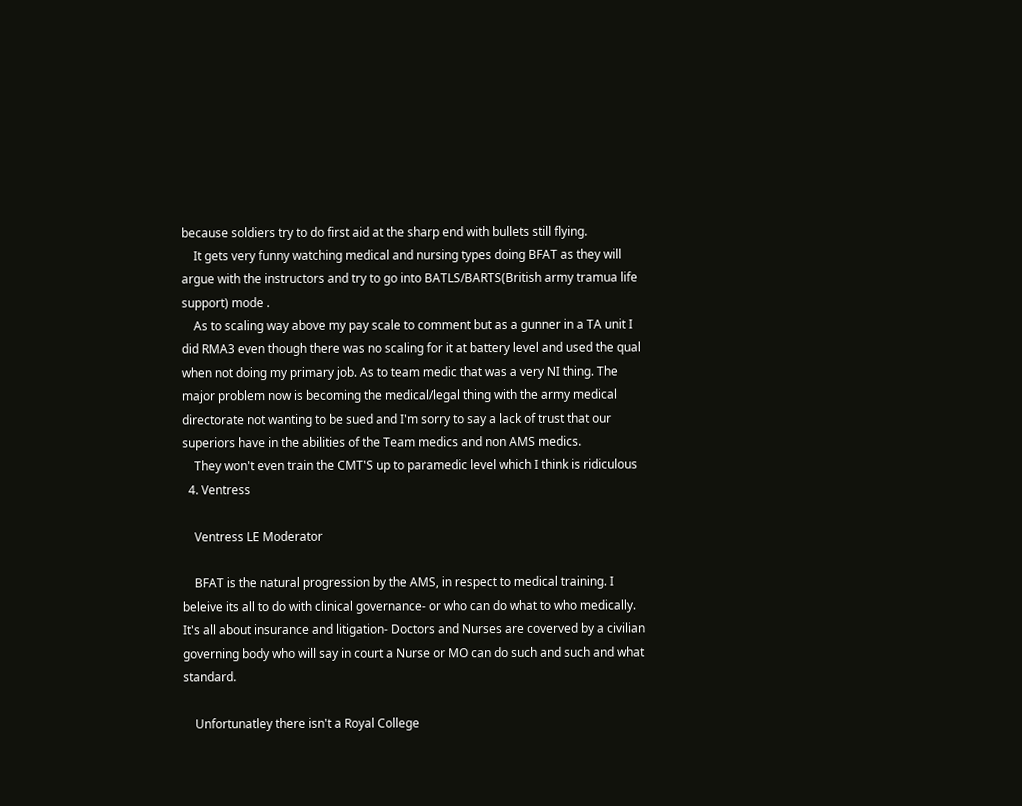because soldiers try to do first aid at the sharp end with bullets still flying.
    It gets very funny watching medical and nursing types doing BFAT as they will  argue with the instructors and try to go into BATLS/BARTS(British army tramua life support) mode .
    As to scaling way above my pay scale to comment but as a gunner in a TA unit I did RMA3 even though there was no scaling for it at battery level and used the qual when not doing my primary job. As to team medic that was a very NI thing. The major problem now is becoming the medical/legal thing with the army medical directorate not wanting to be sued and I'm sorry to say a lack of trust that our superiors have in the abilities of the Team medics and non AMS medics.
    They won't even train the CMT'S up to paramedic level which I think is ridiculous
  4. Ventress

    Ventress LE Moderator

    BFAT is the natural progression by the AMS, in respect to medical training. I beleive its all to do with clinical governance- or who can do what to who medically. It's all about insurance and litigation- Doctors and Nurses are coverved by a civilian governing body who will say in court a Nurse or MO can do such and such and what standard.

    Unfortunatley there isn't a Royal College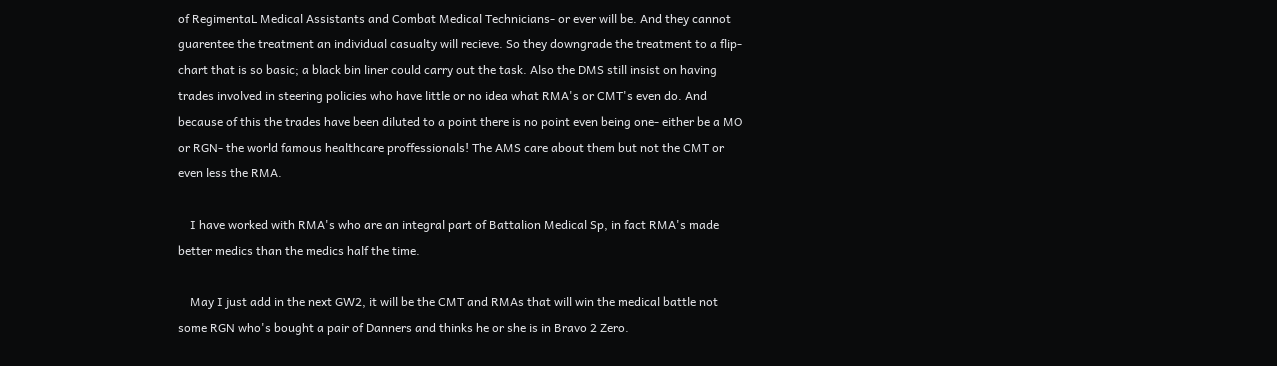of RegimentaL Medical Assistants and Combat Medical Technicians- or ever will be. And they cannot guarentee the treatment an individual casualty will recieve. So they downgrade the treatment to a flip-chart that is so basic; a black bin liner could carry out the task. Also the DMS still insist on having trades involved in steering policies who have little or no idea what RMA's or CMT's even do. And because of this the trades have been diluted to a point there is no point even being one- either be a MO or RGN- the world famous healthcare proffessionals! The AMS care about them but not the CMT or even less the RMA.

    I have worked with RMA's who are an integral part of Battalion Medical Sp, in fact RMA's made better medics than the medics half the time.

    May I just add in the next GW2, it will be the CMT and RMAs that will win the medical battle not some RGN who's bought a pair of Danners and thinks he or she is in Bravo 2 Zero.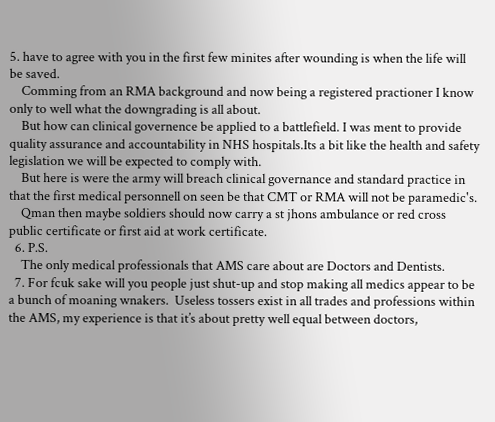5. have to agree with you in the first few minites after wounding is when the life will be saved.
    Comming from an RMA background and now being a registered practioner I know only to well what the downgrading is all about.
    But how can clinical governence be applied to a battlefield. I was ment to provide quality assurance and accountability in NHS hospitals.Its a bit like the health and safety legislation we will be expected to comply with.
    But here is were the army will breach clinical governance and standard practice in that the first medical personnell on seen be that CMT or RMA will not be paramedic's.
    Qman then maybe soldiers should now carry a st jhons ambulance or red cross public certificate or first aid at work certificate.
  6. P.S.
    The only medical professionals that AMS care about are Doctors and Dentists.
  7. For fcuk sake will you people just shut-up and stop making all medics appear to be a bunch of moaning wnakers.  Useless tossers exist in all trades and professions within the AMS, my experience is that it’s about pretty well equal between doctors,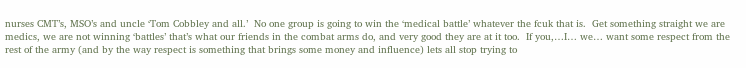nurses CMT’s, MSO’s and uncle ‘Tom Cobbley and all.’  No one group is going to win the ‘medical battle’ whatever the fcuk that is.  Get something straight we are medics, we are not winning ‘battles’ that’s what our friends in the combat arms do, and very good they are at it too.  If you,…I… we… want some respect from the rest of the army (and by the way respect is something that brings some money and influence) lets all stop trying to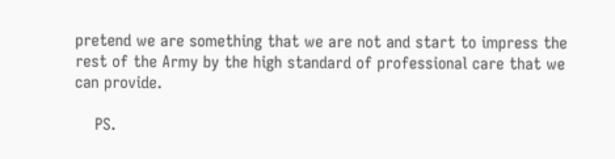pretend we are something that we are not and start to impress the rest of the Army by the high standard of professional care that we can provide.

    PS.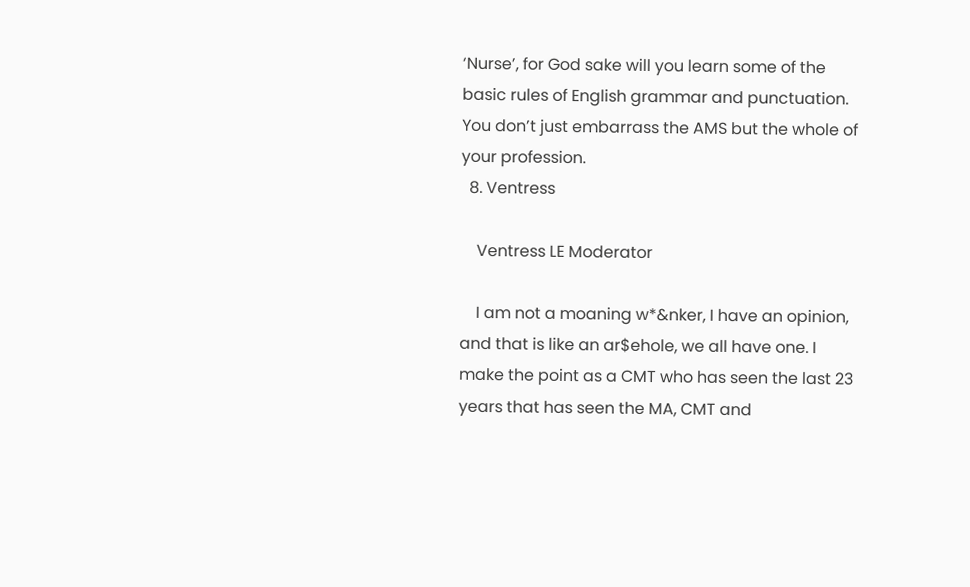‘Nurse’, for God sake will you learn some of the basic rules of English grammar and punctuation.  You don’t just embarrass the AMS but the whole of your profession.
  8. Ventress

    Ventress LE Moderator

    I am not a moaning w*&nker, I have an opinion, and that is like an ar$ehole, we all have one. I make the point as a CMT who has seen the last 23 years that has seen the MA, CMT and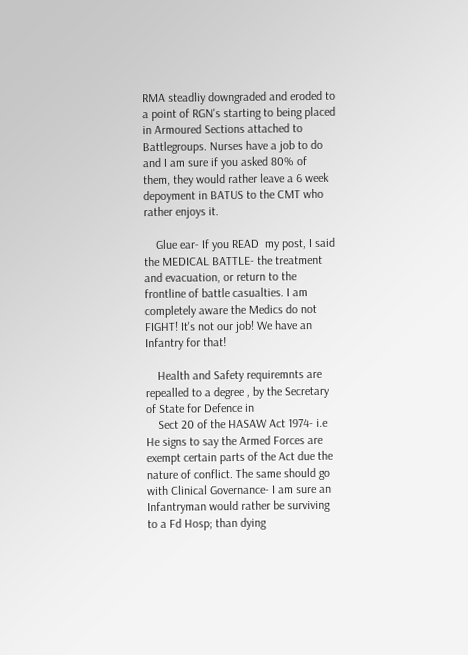RMA steadliy downgraded and eroded to a point of RGN's starting to being placed in Armoured Sections attached to Battlegroups. Nurses have a job to do and I am sure if you asked 80% of them, they would rather leave a 6 week depoyment in BATUS to the CMT who rather enjoys it.

    Glue ear- If you READ  my post, I said the MEDICAL BATTLE- the treatment and evacuation, or return to the frontline of battle casualties. I am completely aware the Medics do not FIGHT! It's not our job! We have an Infantry for that!

    Health and Safety requiremnts are repealled to a degree , by the Secretary of State for Defence in
    Sect 20 of the HASAW Act 1974- i.e He signs to say the Armed Forces are exempt certain parts of the Act due the nature of conflict. The same should go with Clinical Governance- I am sure an Infantryman would rather be surviving to a Fd Hosp; than dying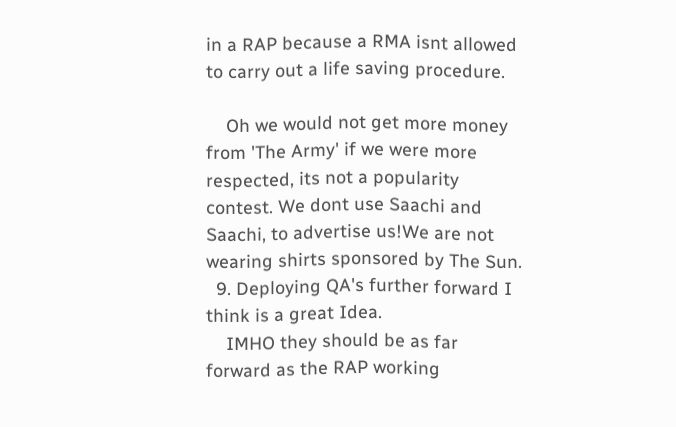in a RAP because a RMA isnt allowed to carry out a life saving procedure.

    Oh we would not get more money from 'The Army' if we were more respected, its not a popularity contest. We dont use Saachi and Saachi, to advertise us!We are not wearing shirts sponsored by The Sun.
  9. Deploying QA's further forward I think is a great Idea.
    IMHO they should be as far forward as the RAP working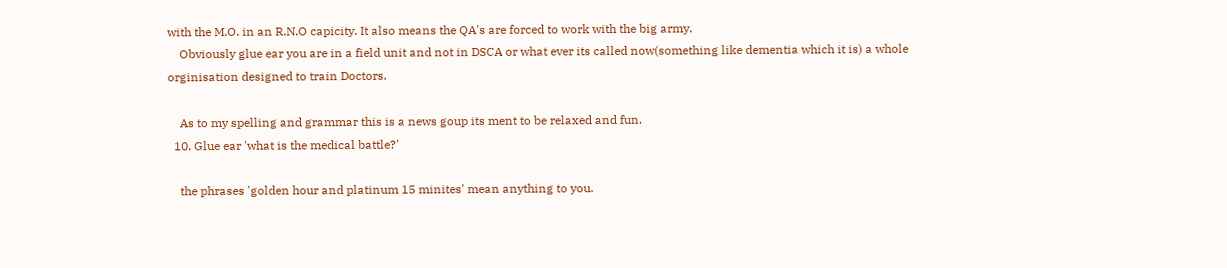with the M.O. in an R.N.O capicity. It also means the QA's are forced to work with the big army.
    Obviously glue ear you are in a field unit and not in DSCA or what ever its called now(something like dementia which it is) a whole orginisation designed to train Doctors.

    As to my spelling and grammar this is a news goup its ment to be relaxed and fun.
  10. Glue ear 'what is the medical battle?'

    the phrases 'golden hour and platinum 15 minites' mean anything to you.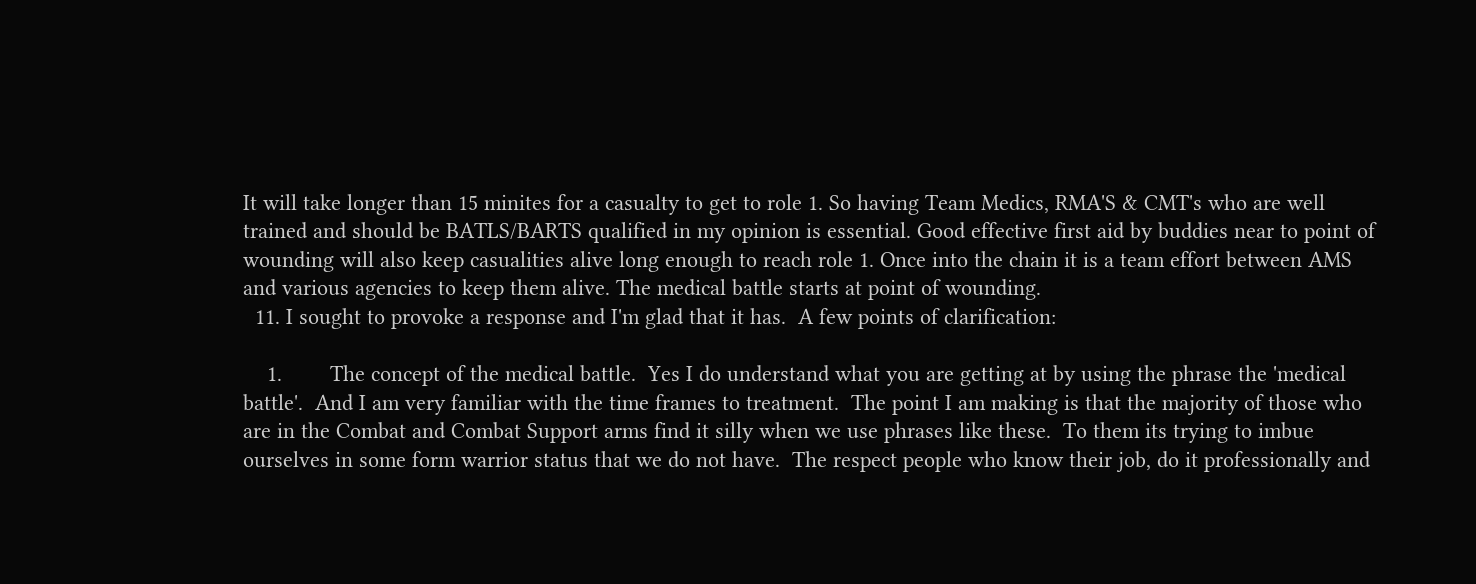It will take longer than 15 minites for a casualty to get to role 1. So having Team Medics, RMA'S & CMT's who are well trained and should be BATLS/BARTS qualified in my opinion is essential. Good effective first aid by buddies near to point of wounding will also keep casualities alive long enough to reach role 1. Once into the chain it is a team effort between AMS and various agencies to keep them alive. The medical battle starts at point of wounding.
  11. I sought to provoke a response and I'm glad that it has.  A few points of clarification:

    1.        The concept of the medical battle.  Yes I do understand what you are getting at by using the phrase the 'medical battle'.  And I am very familiar with the time frames to treatment.  The point I am making is that the majority of those who are in the Combat and Combat Support arms find it silly when we use phrases like these.  To them its trying to imbue ourselves in some form warrior status that we do not have.  The respect people who know their job, do it professionally and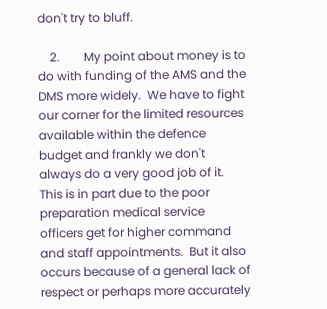don't try to bluff.

    2.        My point about money is to do with funding of the AMS and the DMS more widely.  We have to fight our corner for the limited resources available within the defence budget and frankly we don't always do a very good job of it. This is in part due to the poor preparation medical service officers get for higher command and staff appointments.  But it also occurs because of a general lack of respect or perhaps more accurately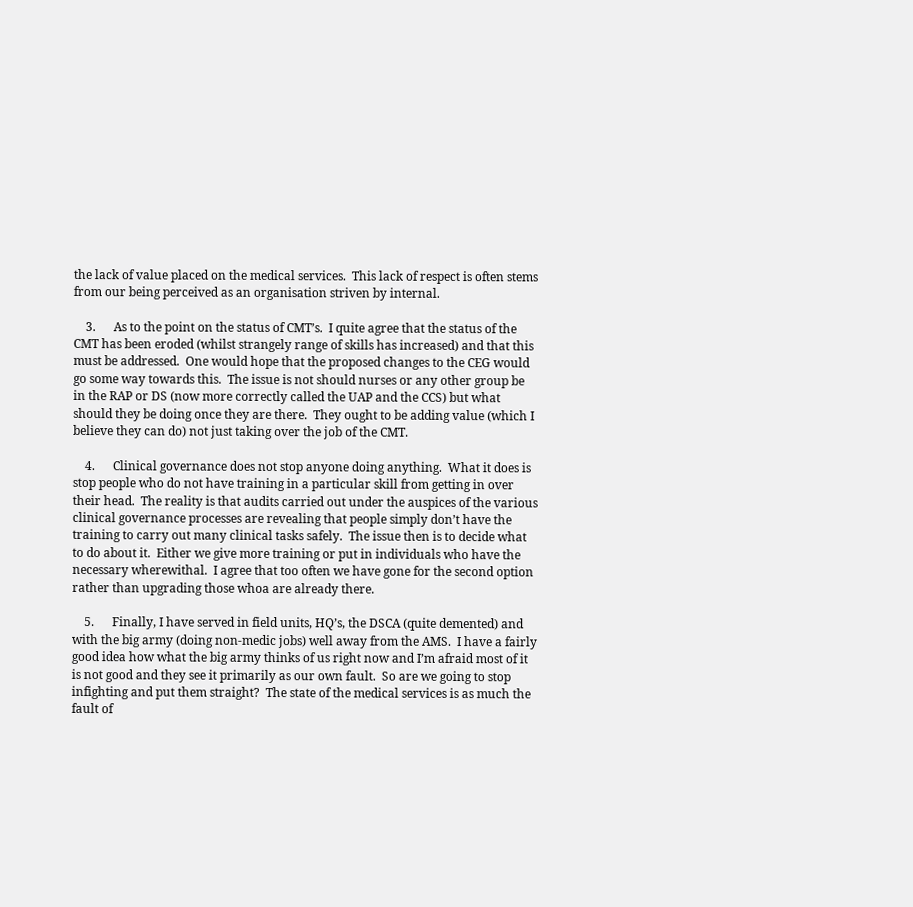the lack of value placed on the medical services.  This lack of respect is often stems from our being perceived as an organisation striven by internal.

    3.      As to the point on the status of CMT’s.  I quite agree that the status of the CMT has been eroded (whilst strangely range of skills has increased) and that this must be addressed.  One would hope that the proposed changes to the CEG would go some way towards this.  The issue is not should nurses or any other group be in the RAP or DS (now more correctly called the UAP and the CCS) but what should they be doing once they are there.  They ought to be adding value (which I believe they can do) not just taking over the job of the CMT.

    4.      Clinical governance does not stop anyone doing anything.  What it does is stop people who do not have training in a particular skill from getting in over their head.  The reality is that audits carried out under the auspices of the various clinical governance processes are revealing that people simply don’t have the training to carry out many clinical tasks safely.  The issue then is to decide what to do about it.  Either we give more training or put in individuals who have the necessary wherewithal.  I agree that too often we have gone for the second option rather than upgrading those whoa are already there.

    5.      Finally, I have served in field units, HQ’s, the DSCA (quite demented) and with the big army (doing non-medic jobs) well away from the AMS.  I have a fairly good idea how what the big army thinks of us right now and I’m afraid most of it is not good and they see it primarily as our own fault.  So are we going to stop infighting and put them straight?  The state of the medical services is as much the fault of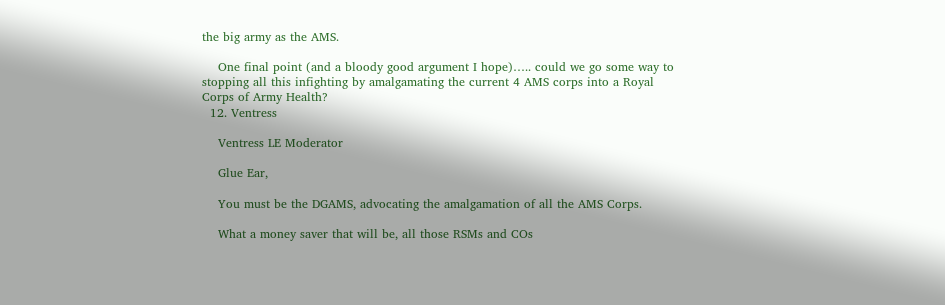the big army as the AMS.

    One final point (and a bloody good argument I hope)….. could we go some way to stopping all this infighting by amalgamating the current 4 AMS corps into a Royal Corps of Army Health?
  12. Ventress

    Ventress LE Moderator

    Glue Ear,

    You must be the DGAMS, advocating the amalgamation of all the AMS Corps.

    What a money saver that will be, all those RSMs and COs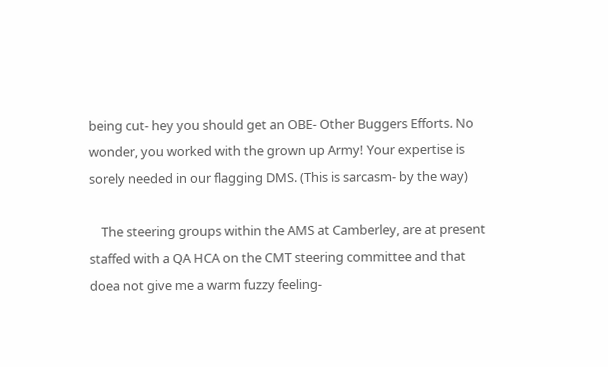being cut- hey you should get an OBE- Other Buggers Efforts. No wonder, you worked with the grown up Army! Your expertise is sorely needed in our flagging DMS. (This is sarcasm- by the way)

    The steering groups within the AMS at Camberley, are at present staffed with a QA HCA on the CMT steering committee and that doea not give me a warm fuzzy feeling-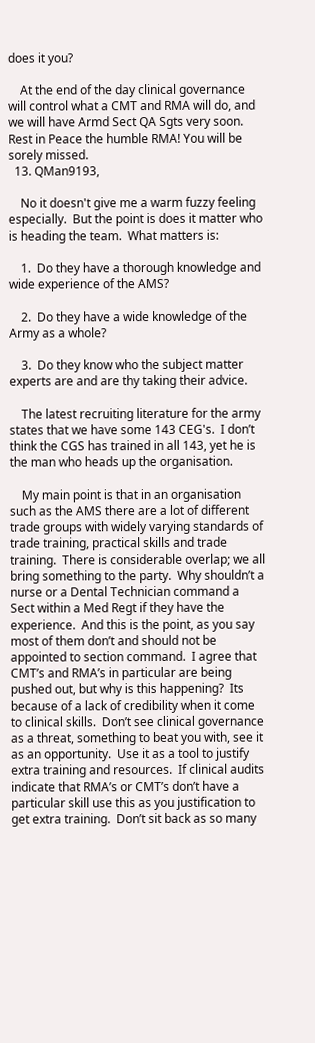does it you?

    At the end of the day clinical governance will control what a CMT and RMA will do, and we will have Armd Sect QA Sgts very soon. Rest in Peace the humble RMA! You will be sorely missed.
  13. QMan9193,

    No it doesn't give me a warm fuzzy feeling especially.  But the point is does it matter who is heading the team.  What matters is:

    1.  Do they have a thorough knowledge and wide experience of the AMS?

    2.  Do they have a wide knowledge of the Army as a whole?

    3.  Do they know who the subject matter experts are and are thy taking their advice.

    The latest recruiting literature for the army states that we have some 143 CEG's.  I don’t think the CGS has trained in all 143, yet he is the man who heads up the organisation.

    My main point is that in an organisation such as the AMS there are a lot of different trade groups with widely varying standards of trade training, practical skills and trade training.  There is considerable overlap; we all bring something to the party.  Why shouldn’t a nurse or a Dental Technician command a Sect within a Med Regt if they have the experience.  And this is the point, as you say most of them don’t and should not be appointed to section command.  I agree that CMT’s and RMA’s in particular are being pushed out, but why is this happening?  Its because of a lack of credibility when it come to clinical skills.  Don’t see clinical governance as a threat, something to beat you with, see it as an opportunity.  Use it as a tool to justify extra training and resources.  If clinical audits indicate that RMA’s or CMT’s don’t have a particular skill use this as you justification to get extra training.  Don’t sit back as so many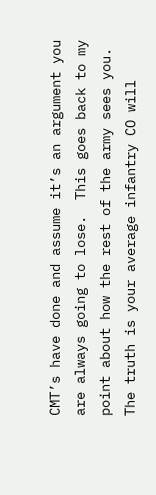CMT’s have done and assume it’s an argument you are always going to lose.  This goes back to my point about how the rest of the army sees you.  The truth is your average infantry CO will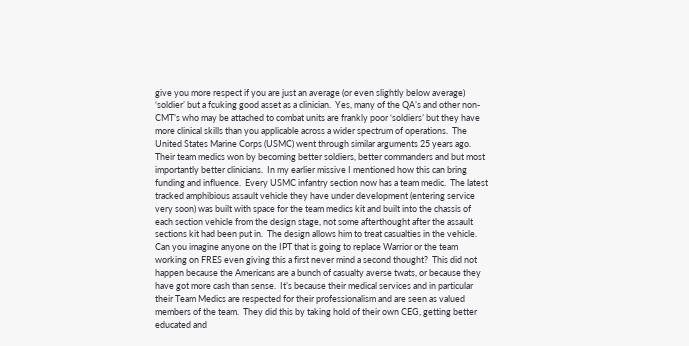give you more respect if you are just an average (or even slightly below average) ‘soldier’ but a fcuking good asset as a clinician.  Yes, many of the QA’s and other non-CMT’s who may be attached to combat units are frankly poor ‘soldiers’ but they have more clinical skills than you applicable across a wider spectrum of operations.  The United States Marine Corps (USMC) went through similar arguments 25 years ago.  Their team medics won by becoming better soldiers, better commanders and but most importantly better clinicians.  In my earlier missive I mentioned how this can bring funding and influence.  Every USMC infantry section now has a team medic.  The latest tracked amphibious assault vehicle they have under development (entering service very soon) was built with space for the team medics kit and built into the chassis of each section vehicle from the design stage, not some afterthought after the assault sections kit had been put in.  The design allows him to treat casualties in the vehicle.  Can you imagine anyone on the IPT that is going to replace Warrior or the team working on FRES even giving this a first never mind a second thought?  This did not happen because the Americans are a bunch of casualty averse twats, or because they have got more cash than sense.  It’s because their medical services and in particular their Team Medics are respected for their professionalism and are seen as valued members of the team.  They did this by taking hold of their own CEG, getting better educated and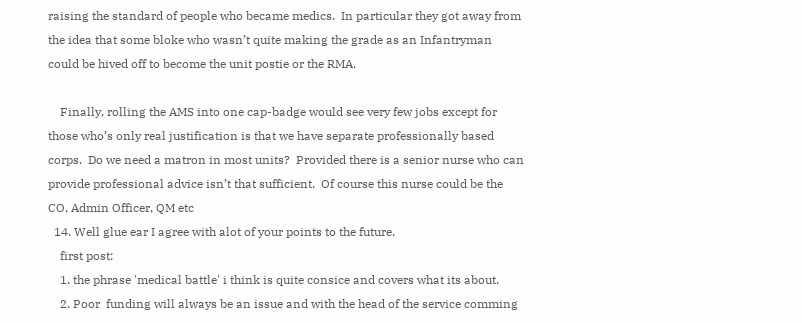raising the standard of people who became medics.  In particular they got away from the idea that some bloke who wasn’t quite making the grade as an Infantryman could be hived off to become the unit postie or the RMA.

    Finally, rolling the AMS into one cap-badge would see very few jobs except for those who’s only real justification is that we have separate professionally based corps.  Do we need a matron in most units?  Provided there is a senior nurse who can provide professional advice isn’t that sufficient.  Of course this nurse could be the CO, Admin Officer, QM etc
  14. Well glue ear I agree with alot of your points to the future.
    first post:
    1. the phrase 'medical battle' i think is quite consice and covers what its about.
    2. Poor  funding will always be an issue and with the head of the service comming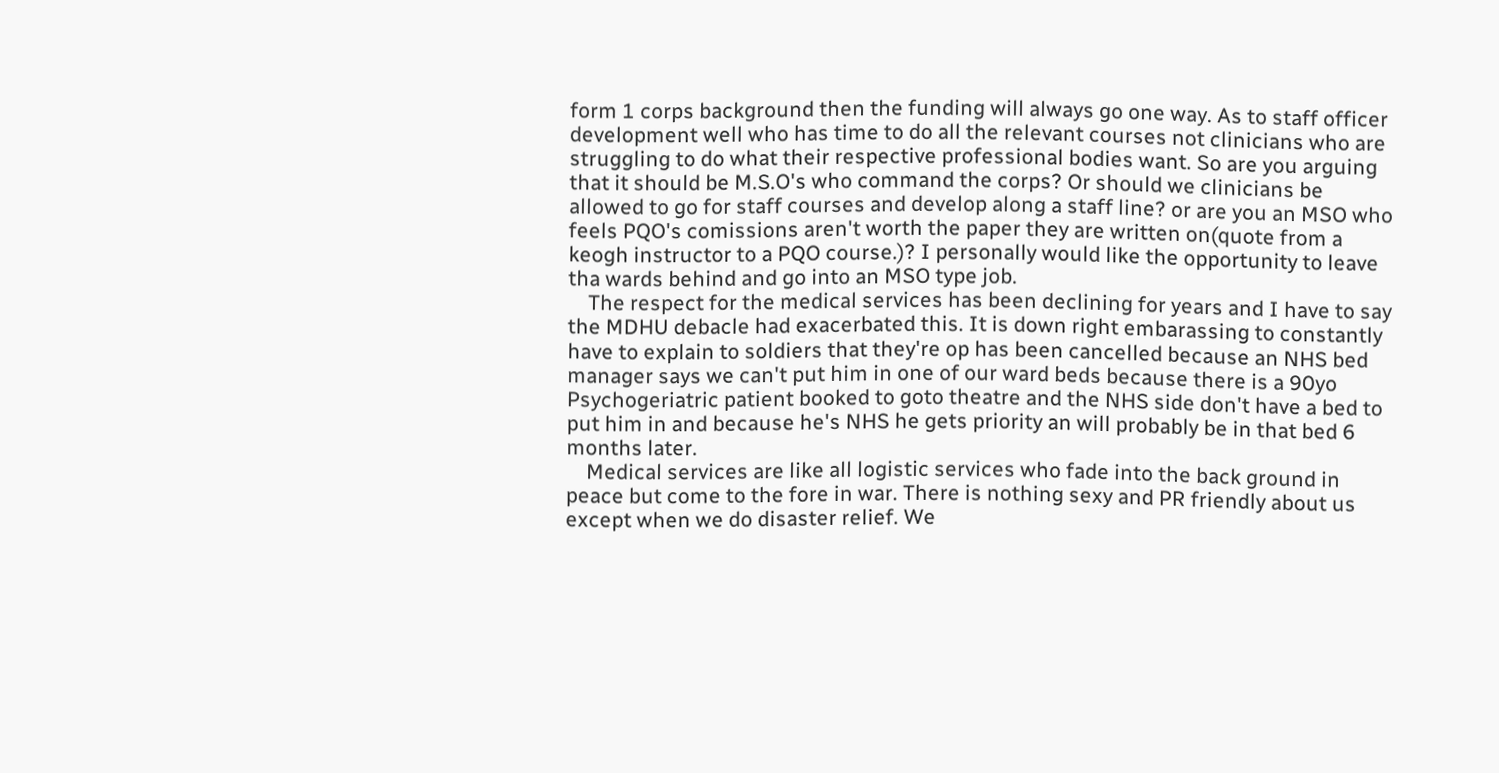form 1 corps background then the funding will always go one way. As to staff officer development well who has time to do all the relevant courses not clinicians who are struggling to do what their respective professional bodies want. So are you arguing that it should be M.S.O's who command the corps? Or should we clinicians be allowed to go for staff courses and develop along a staff line? or are you an MSO who feels PQO's comissions aren't worth the paper they are written on(quote from a keogh instructor to a PQO course.)? I personally would like the opportunity to leave tha wards behind and go into an MSO type job.
    The respect for the medical services has been declining for years and I have to say the MDHU debacle had exacerbated this. It is down right embarassing to constantly have to explain to soldiers that they're op has been cancelled because an NHS bed manager says we can't put him in one of our ward beds because there is a 90yo Psychogeriatric patient booked to goto theatre and the NHS side don't have a bed to put him in and because he's NHS he gets priority an will probably be in that bed 6 months later.
    Medical services are like all logistic services who fade into the back ground in peace but come to the fore in war. There is nothing sexy and PR friendly about us except when we do disaster relief. We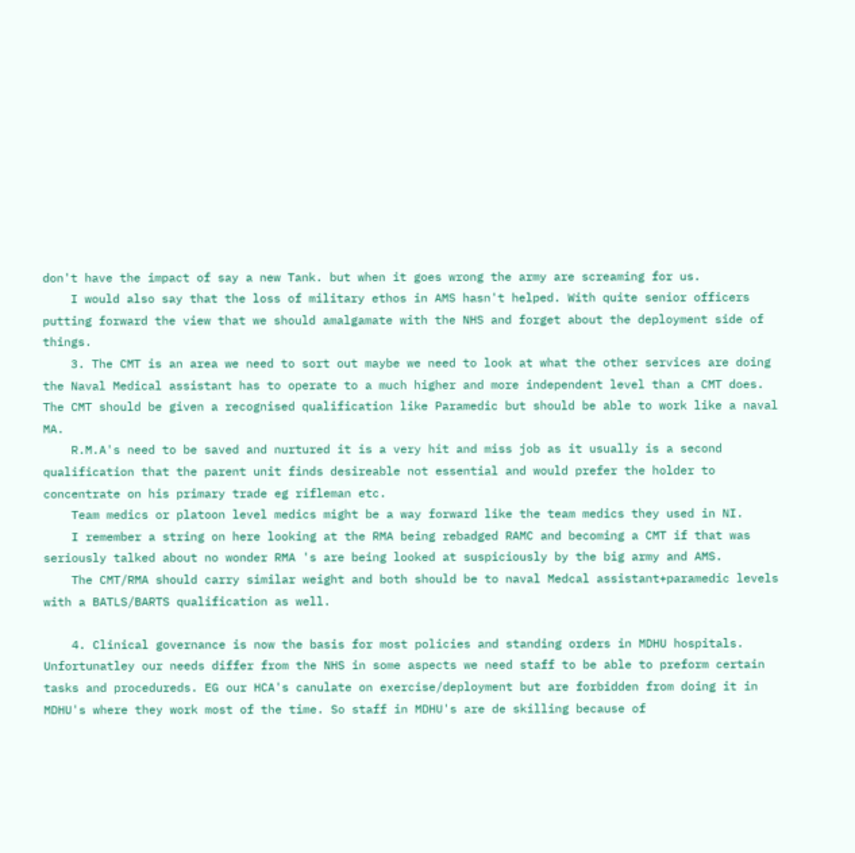don't have the impact of say a new Tank. but when it goes wrong the army are screaming for us.
    I would also say that the loss of military ethos in AMS hasn't helped. With quite senior officers putting forward the view that we should amalgamate with the NHS and forget about the deployment side of things.
    3. The CMT is an area we need to sort out maybe we need to look at what the other services are doing the Naval Medical assistant has to operate to a much higher and more independent level than a CMT does. The CMT should be given a recognised qualification like Paramedic but should be able to work like a naval MA.
    R.M.A's need to be saved and nurtured it is a very hit and miss job as it usually is a second qualification that the parent unit finds desireable not essential and would prefer the holder to concentrate on his primary trade eg rifleman etc.
    Team medics or platoon level medics might be a way forward like the team medics they used in NI.
    I remember a string on here looking at the RMA being rebadged RAMC and becoming a CMT if that was seriously talked about no wonder RMA 's are being looked at suspiciously by the big army and AMS.
    The CMT/RMA should carry similar weight and both should be to naval Medcal assistant+paramedic levels with a BATLS/BARTS qualification as well.

    4. Clinical governance is now the basis for most policies and standing orders in MDHU hospitals. Unfortunatley our needs differ from the NHS in some aspects we need staff to be able to preform certain tasks and procedureds. EG our HCA's canulate on exercise/deployment but are forbidden from doing it in MDHU's where they work most of the time. So staff in MDHU's are de skilling because of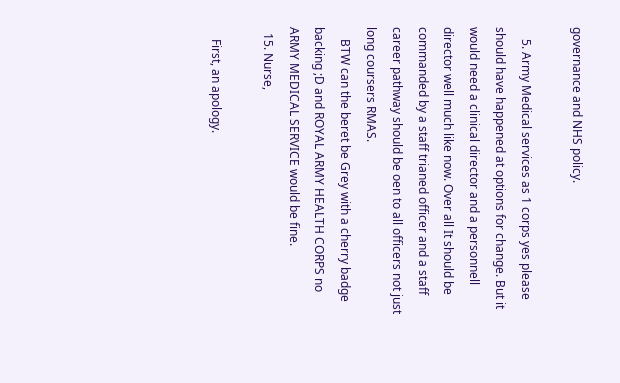governance and NHS policy.

    5. Army Medical services as 1 corps yes please should have happened at options for change. But it would need a clinical director and a personnell director well much like now. Over all It should be commanded by a staff trianed officer and a staff career pathway should be oen to all officers not just long coursers RMAS.
    BTW can the beret be Grey with a cherry badge backing ;D and ROYAL ARMY HEALTH CORPS no  ARMY MEDICAL SERVICE would be fine.
  15. Nurse,

    First, an apology.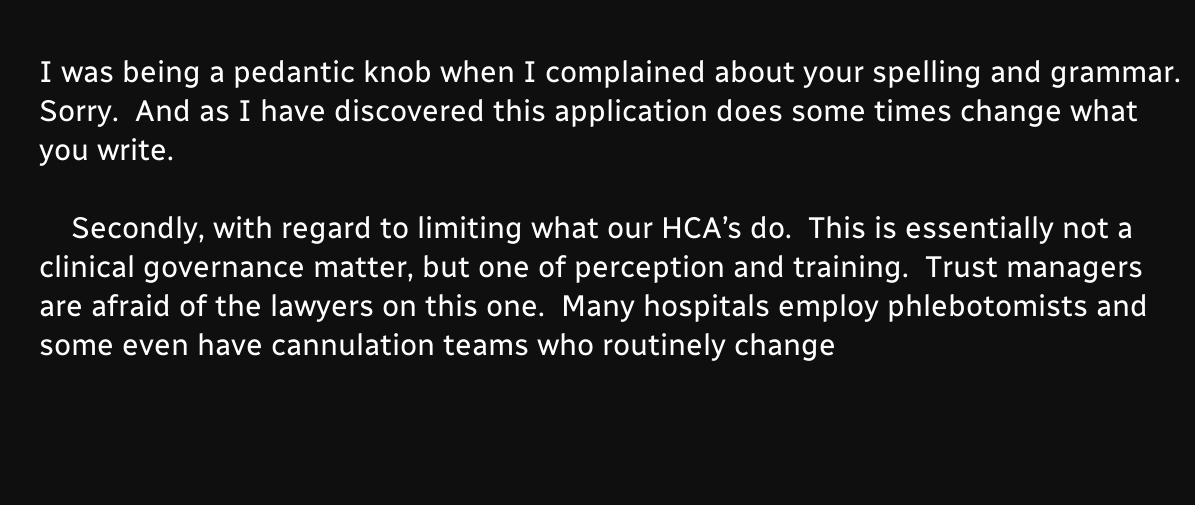I was being a pedantic knob when I complained about your spelling and grammar.  Sorry.  And as I have discovered this application does some times change what you write.

    Secondly, with regard to limiting what our HCA’s do.  This is essentially not a clinical governance matter, but one of perception and training.  Trust managers are afraid of the lawyers on this one.  Many hospitals employ phlebotomists and some even have cannulation teams who routinely change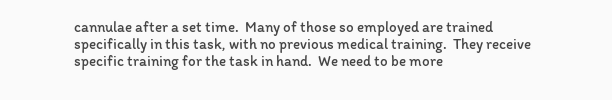cannulae after a set time.  Many of those so employed are trained specifically in this task, with no previous medical training.  They receive specific training for the task in hand.  We need to be more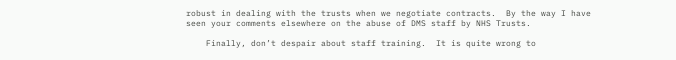robust in dealing with the trusts when we negotiate contracts.  By the way I have seen your comments elsewhere on the abuse of DMS staff by NHS Trusts.

    Finally, don’t despair about staff training.  It is quite wrong to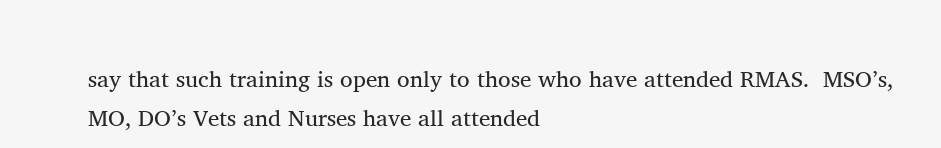say that such training is open only to those who have attended RMAS.  MSO’s, MO, DO’s Vets and Nurses have all attended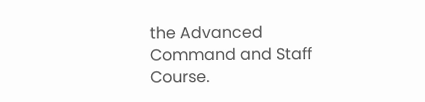the Advanced Command and Staff Course.